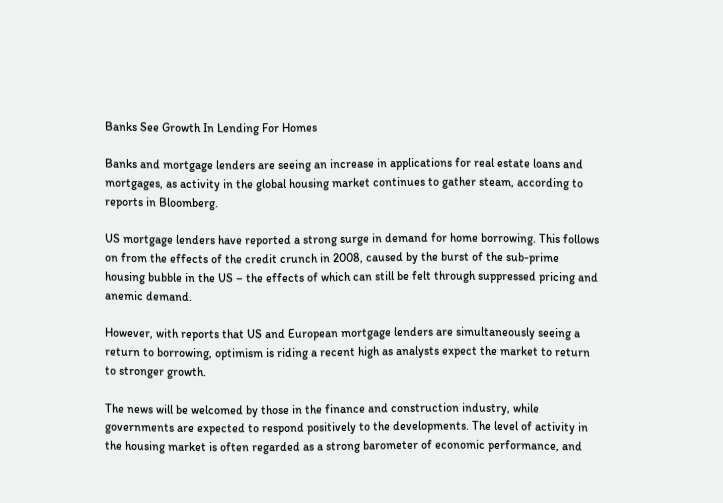Banks See Growth In Lending For Homes

Banks and mortgage lenders are seeing an increase in applications for real estate loans and mortgages, as activity in the global housing market continues to gather steam, according to reports in Bloomberg.

US mortgage lenders have reported a strong surge in demand for home borrowing. This follows on from the effects of the credit crunch in 2008, caused by the burst of the sub-prime housing bubble in the US – the effects of which can still be felt through suppressed pricing and anemic demand.

However, with reports that US and European mortgage lenders are simultaneously seeing a return to borrowing, optimism is riding a recent high as analysts expect the market to return to stronger growth.

The news will be welcomed by those in the finance and construction industry, while governments are expected to respond positively to the developments. The level of activity in the housing market is often regarded as a strong barometer of economic performance, and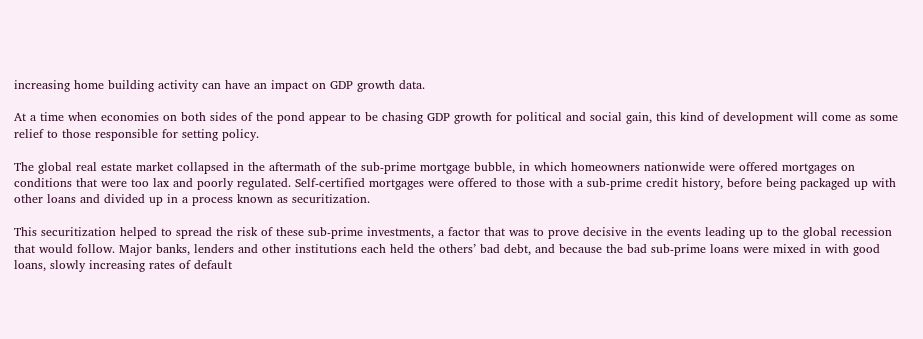increasing home building activity can have an impact on GDP growth data.

At a time when economies on both sides of the pond appear to be chasing GDP growth for political and social gain, this kind of development will come as some relief to those responsible for setting policy.

The global real estate market collapsed in the aftermath of the sub-prime mortgage bubble, in which homeowners nationwide were offered mortgages on conditions that were too lax and poorly regulated. Self-certified mortgages were offered to those with a sub-prime credit history, before being packaged up with other loans and divided up in a process known as securitization.

This securitization helped to spread the risk of these sub-prime investments, a factor that was to prove decisive in the events leading up to the global recession that would follow. Major banks, lenders and other institutions each held the others’ bad debt, and because the bad sub-prime loans were mixed in with good loans, slowly increasing rates of default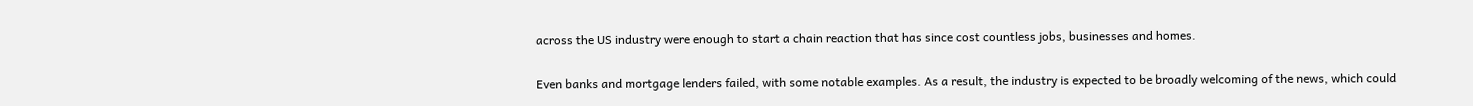across the US industry were enough to start a chain reaction that has since cost countless jobs, businesses and homes.

Even banks and mortgage lenders failed, with some notable examples. As a result, the industry is expected to be broadly welcoming of the news, which could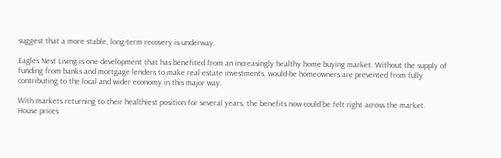suggest that a more stable, long-term recovery is underway.

Eagles Nest Living is one development that has benefited from an increasingly healthy home buying market. Without the supply of funding from banks and mortgage lenders to make real estate investments, would-be homeowners are prevented from fully contributing to the local and wider economy in this major way.

With markets returning to their healthiest position for several years, the benefits now could be felt right across the market. House prices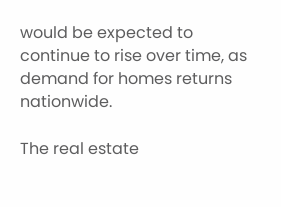would be expected to continue to rise over time, as demand for homes returns nationwide.

The real estate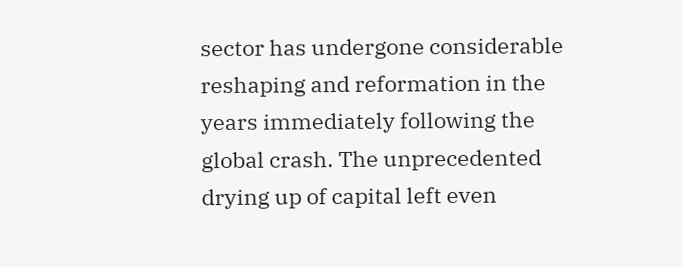sector has undergone considerable reshaping and reformation in the years immediately following the global crash. The unprecedented drying up of capital left even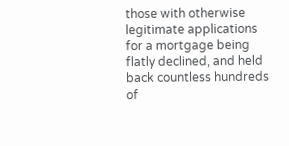those with otherwise legitimate applications for a mortgage being flatly declined, and held back countless hundreds of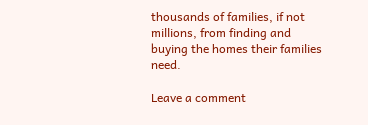thousands of families, if not millions, from finding and buying the homes their families need.

Leave a comment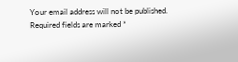Your email address will not be published. Required fields are marked *